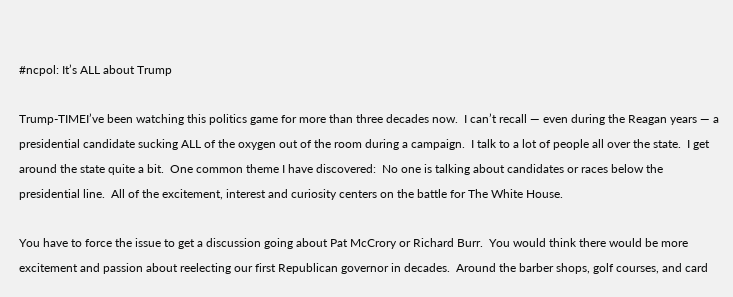#ncpol: It’s ALL about Trump

Trump-TIMEI’ve been watching this politics game for more than three decades now.  I can’t recall — even during the Reagan years — a presidential candidate sucking ALL of the oxygen out of the room during a campaign.  I talk to a lot of people all over the state.  I get around the state quite a bit.  One common theme I have discovered:  No one is talking about candidates or races below the presidential line.  All of the excitement, interest and curiosity centers on the battle for The White House.

You have to force the issue to get a discussion going about Pat McCrory or Richard Burr.  You would think there would be more excitement and passion about reelecting our first Republican governor in decades.  Around the barber shops, golf courses, and card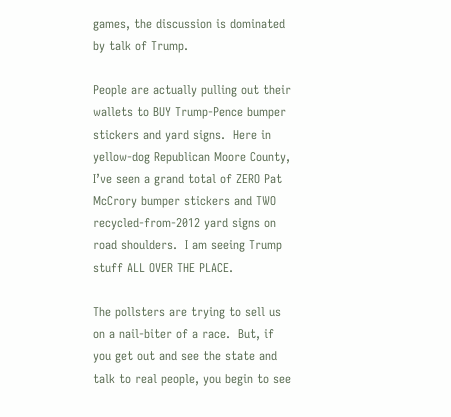games, the discussion is dominated by talk of Trump.

People are actually pulling out their wallets to BUY Trump-Pence bumper stickers and yard signs.  Here in yellow-dog Republican Moore County, I’ve seen a grand total of ZERO Pat McCrory bumper stickers and TWO recycled-from-2012 yard signs on road shoulders.  I am seeing Trump stuff ALL OVER THE PLACE.

The pollsters are trying to sell us on a nail-biter of a race.  But, if you get out and see the state and talk to real people, you begin to see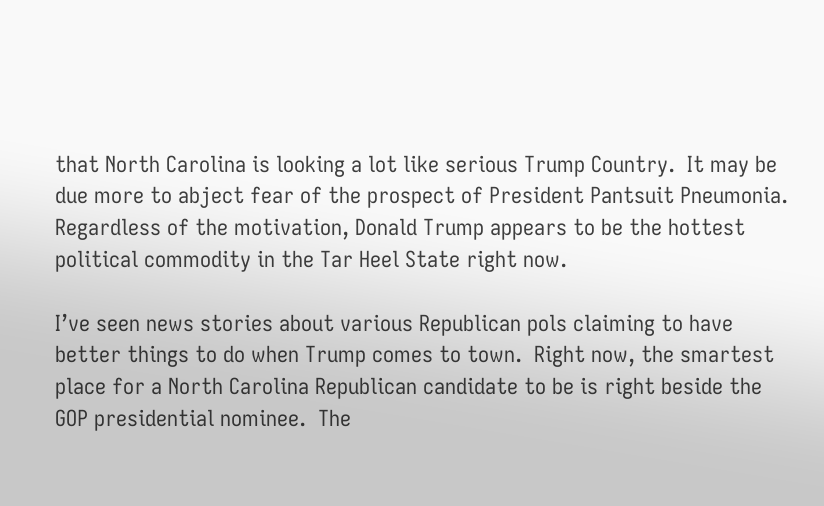that North Carolina is looking a lot like serious Trump Country.  It may be due more to abject fear of the prospect of President Pantsuit Pneumonia.   Regardless of the motivation, Donald Trump appears to be the hottest political commodity in the Tar Heel State right now.

I’ve seen news stories about various Republican pols claiming to have better things to do when Trump comes to town.  Right now, the smartest place for a North Carolina Republican candidate to be is right beside the GOP presidential nominee.  The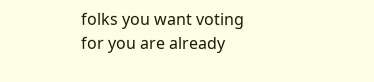folks you want voting for you are already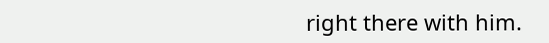right there with him.